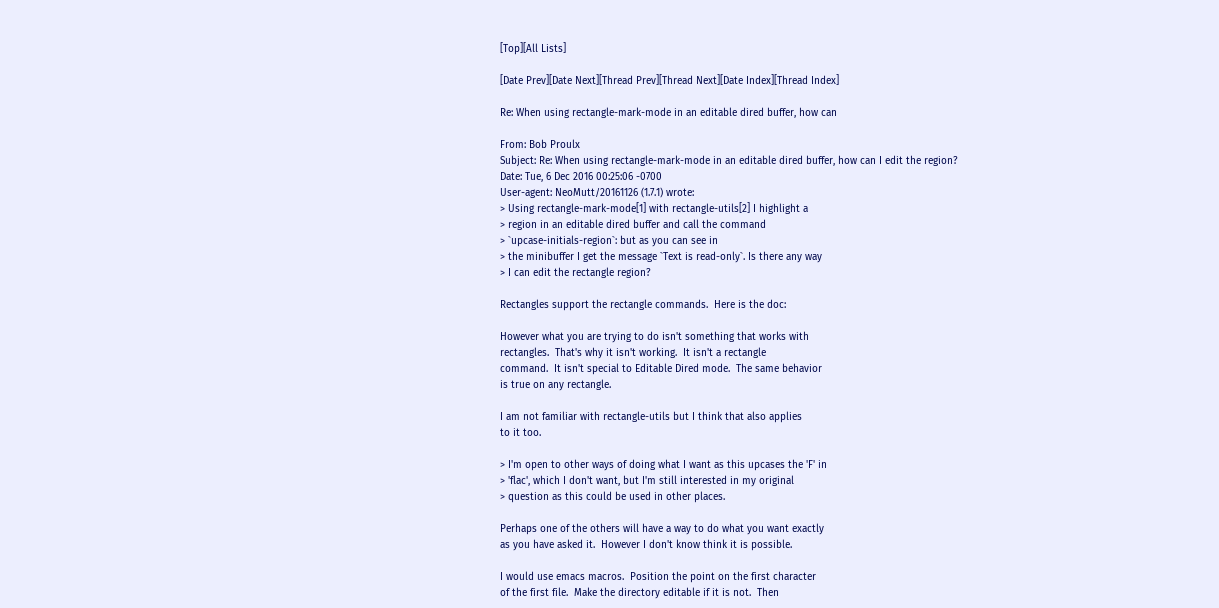[Top][All Lists]

[Date Prev][Date Next][Thread Prev][Thread Next][Date Index][Thread Index]

Re: When using rectangle-mark-mode in an editable dired buffer, how can

From: Bob Proulx
Subject: Re: When using rectangle-mark-mode in an editable dired buffer, how can I edit the region?
Date: Tue, 6 Dec 2016 00:25:06 -0700
User-agent: NeoMutt/20161126 (1.7.1) wrote:
> Using rectangle-mark-mode[1] with rectangle-utils[2] I highlight a
> region in an editable dired buffer and call the command
> `upcase-initials-region`: but as you can see in
> the minibuffer I get the message `Text is read-only`. Is there any way
> I can edit the rectangle region?

Rectangles support the rectangle commands.  Here is the doc:

However what you are trying to do isn't something that works with
rectangles.  That's why it isn't working.  It isn't a rectangle
command.  It isn't special to Editable Dired mode.  The same behavior
is true on any rectangle.

I am not familiar with rectangle-utils but I think that also applies
to it too.

> I'm open to other ways of doing what I want as this upcases the 'F' in
> 'flac', which I don't want, but I'm still interested in my original
> question as this could be used in other places.

Perhaps one of the others will have a way to do what you want exactly
as you have asked it.  However I don't know think it is possible.

I would use emacs macros.  Position the point on the first character
of the first file.  Make the directory editable if it is not.  Then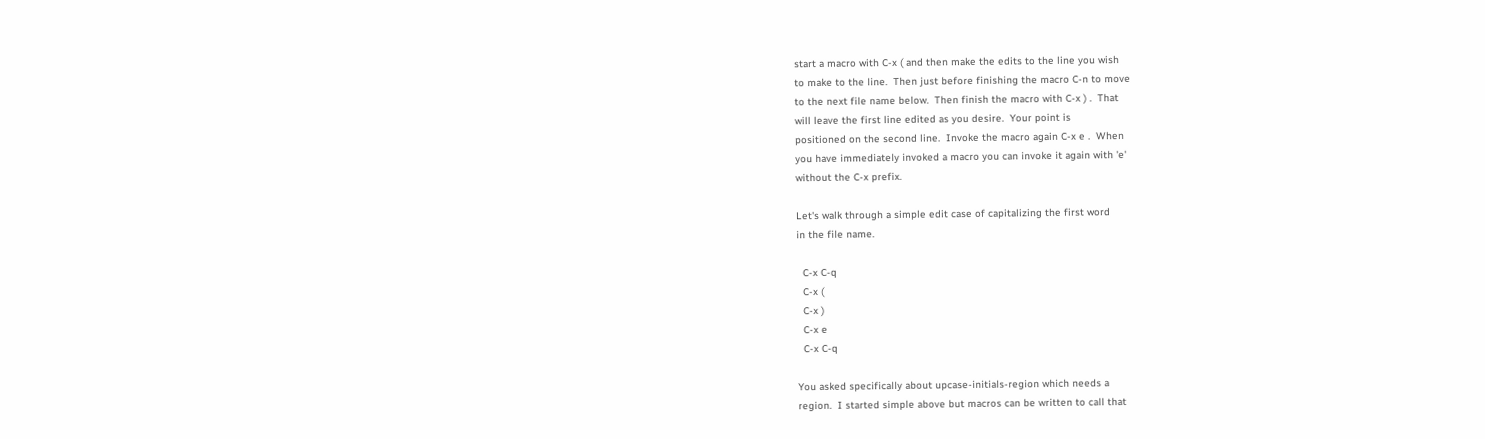start a macro with C-x ( and then make the edits to the line you wish
to make to the line.  Then just before finishing the macro C-n to move
to the next file name below.  Then finish the macro with C-x ) .  That
will leave the first line edited as you desire.  Your point is
positioned on the second line.  Invoke the macro again C-x e .  When
you have immediately invoked a macro you can invoke it again with 'e'
without the C-x prefix.

Let's walk through a simple edit case of capitalizing the first word
in the file name.

  C-x C-q
  C-x (
  C-x )
  C-x e
  C-x C-q

You asked specifically about upcase-initials-region which needs a
region.  I started simple above but macros can be written to call that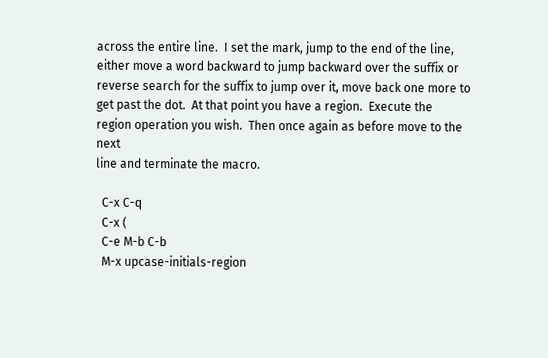across the entire line.  I set the mark, jump to the end of the line,
either move a word backward to jump backward over the suffix or
reverse search for the suffix to jump over it, move back one more to
get past the dot.  At that point you have a region.  Execute the
region operation you wish.  Then once again as before move to the next
line and terminate the macro.

  C-x C-q
  C-x (
  C-e M-b C-b
  M-x upcase-initials-region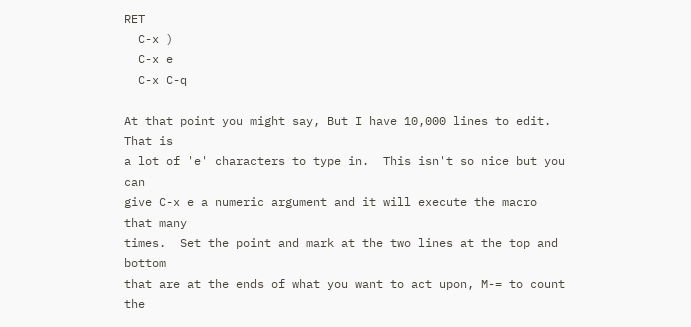RET
  C-x )
  C-x e
  C-x C-q

At that point you might say, But I have 10,000 lines to edit.  That is
a lot of 'e' characters to type in.  This isn't so nice but you can
give C-x e a numeric argument and it will execute the macro that many
times.  Set the point and mark at the two lines at the top and bottom
that are at the ends of what you want to act upon, M-= to count the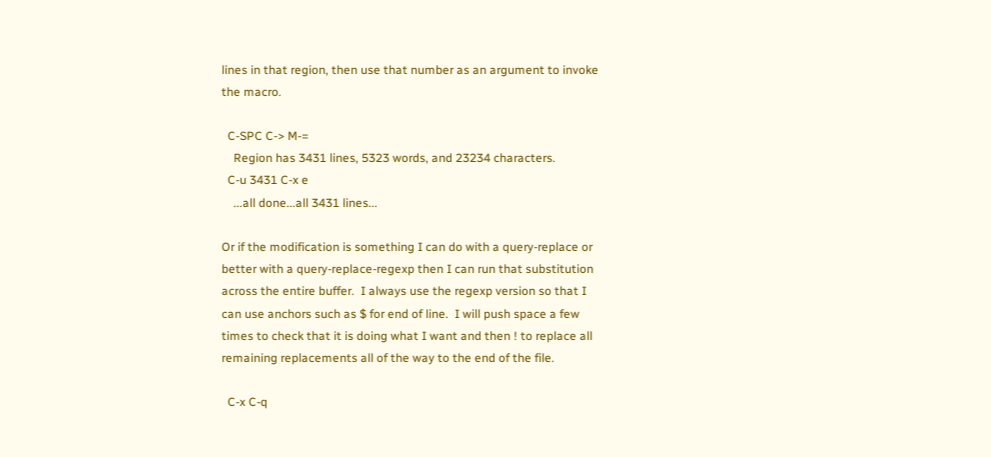lines in that region, then use that number as an argument to invoke
the macro.

  C-SPC C-> M-=
    Region has 3431 lines, 5323 words, and 23234 characters.
  C-u 3431 C-x e
    ...all done...all 3431 lines...

Or if the modification is something I can do with a query-replace or
better with a query-replace-regexp then I can run that substitution
across the entire buffer.  I always use the regexp version so that I
can use anchors such as $ for end of line.  I will push space a few
times to check that it is doing what I want and then ! to replace all
remaining replacements all of the way to the end of the file.

  C-x C-q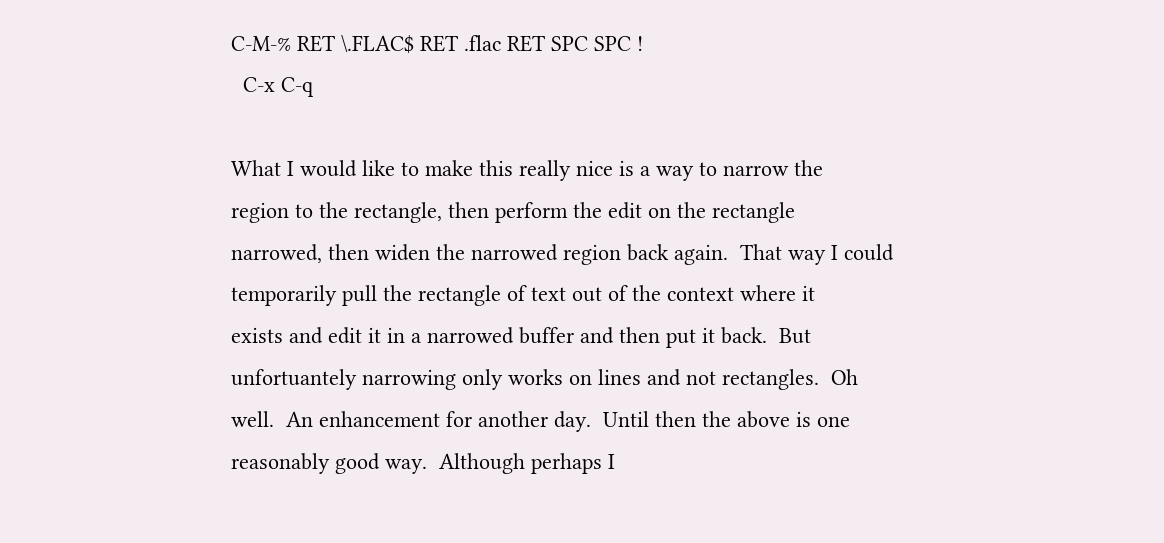C-M-% RET \.FLAC$ RET .flac RET SPC SPC !
  C-x C-q

What I would like to make this really nice is a way to narrow the
region to the rectangle, then perform the edit on the rectangle
narrowed, then widen the narrowed region back again.  That way I could
temporarily pull the rectangle of text out of the context where it
exists and edit it in a narrowed buffer and then put it back.  But
unfortuantely narrowing only works on lines and not rectangles.  Oh
well.  An enhancement for another day.  Until then the above is one
reasonably good way.  Although perhaps I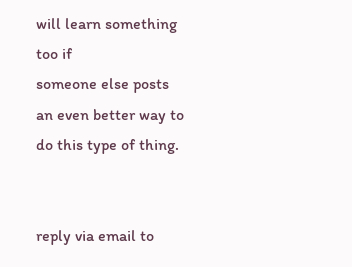will learn something too if
someone else posts an even better way to do this type of thing.


reply via email to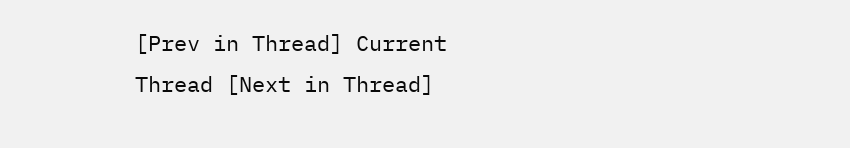[Prev in Thread] Current Thread [Next in Thread]